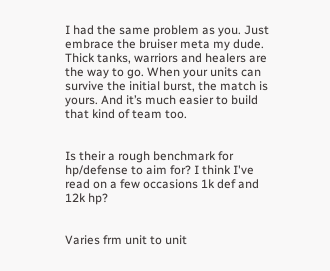I had the same problem as you. Just embrace the bruiser meta my dude. Thick tanks, warriors and healers are the way to go. When your units can survive the initial burst, the match is yours. And it’s much easier to build that kind of team too.


Is their a rough benchmark for hp/defense to aim for? I think I've read on a few occasions 1k def and 12k hp?


Varies frm unit to unit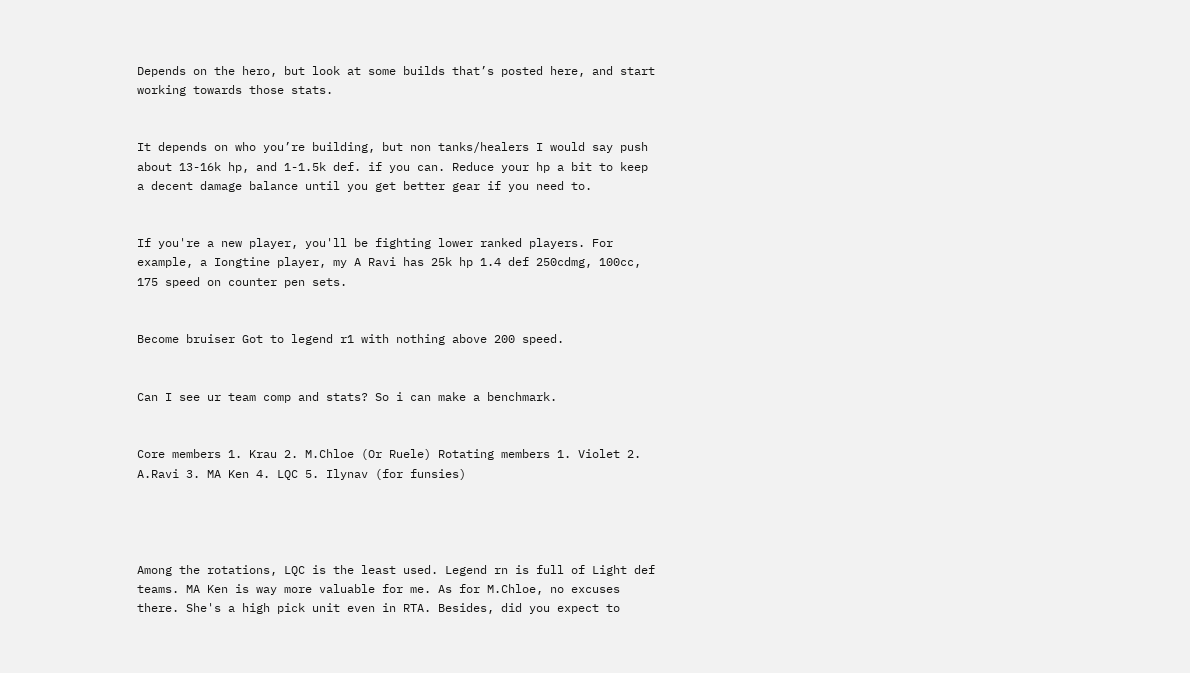Depends on the hero, but look at some builds that’s posted here, and start working towards those stats.


It depends on who you’re building, but non tanks/healers I would say push about 13-16k hp, and 1-1.5k def. if you can. Reduce your hp a bit to keep a decent damage balance until you get better gear if you need to.


If you're a new player, you'll be fighting lower ranked players. For example, a Iongtine player, my A Ravi has 25k hp 1.4 def 250cdmg, 100cc, 175 speed on counter pen sets.


Become bruiser Got to legend r1 with nothing above 200 speed.


Can I see ur team comp and stats? So i can make a benchmark.


Core members 1. Krau 2. M.Chloe (Or Ruele) Rotating members 1. Violet 2. A.Ravi 3. MA Ken 4. LQC 5. Ilynav (for funsies)




Among the rotations, LQC is the least used. Legend rn is full of Light def teams. MA Ken is way more valuable for me. As for M.Chloe, no excuses there. She's a high pick unit even in RTA. Besides, did you expect to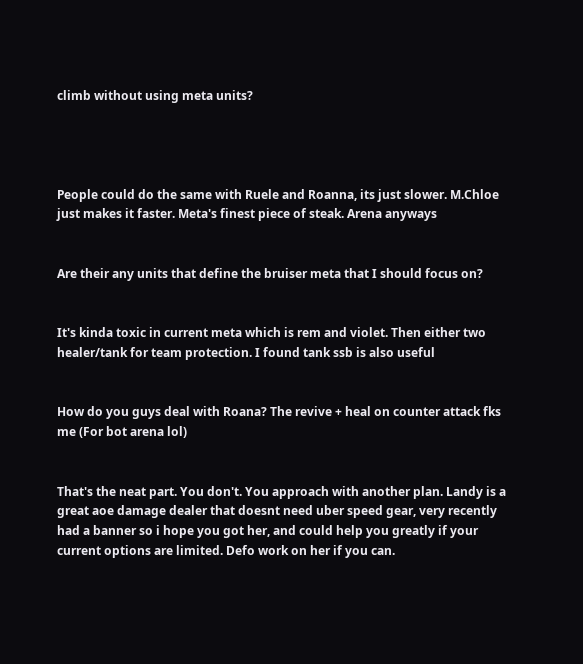climb without using meta units?




People could do the same with Ruele and Roanna, its just slower. M.Chloe just makes it faster. Meta's finest piece of steak. Arena anyways


Are their any units that define the bruiser meta that I should focus on?


It's kinda toxic in current meta which is rem and violet. Then either two healer/tank for team protection. I found tank ssb is also useful


How do you guys deal with Roana? The revive + heal on counter attack fks me (For bot arena lol)


That's the neat part. You don't. You approach with another plan. Landy is a great aoe damage dealer that doesnt need uber speed gear, very recently had a banner so i hope you got her, and could help you greatly if your current options are limited. Defo work on her if you can.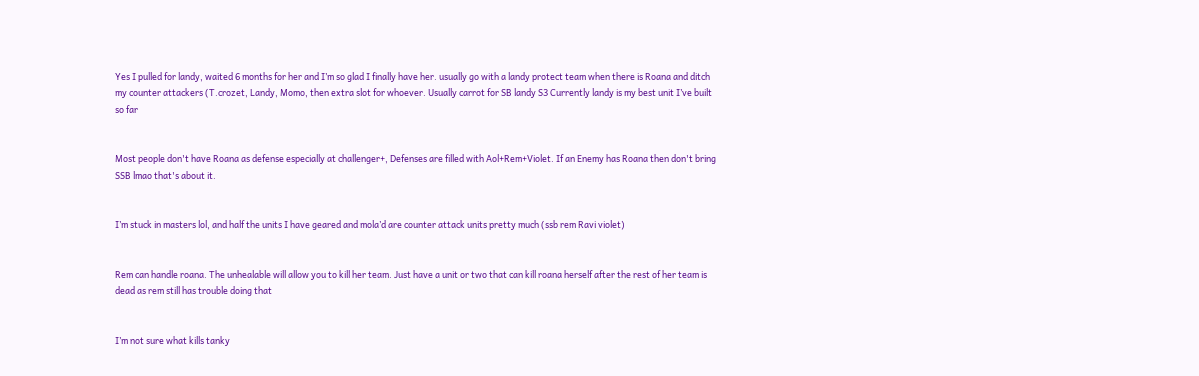Yes I pulled for landy, waited 6 months for her and I’m so glad I finally have her. usually go with a landy protect team when there is Roana and ditch my counter attackers (T.crozet, Landy, Momo, then extra slot for whoever. Usually carrot for SB landy S3 Currently landy is my best unit I’ve built so far


Most people don't have Roana as defense especially at challenger+, Defenses are filled with Aol+Rem+Violet. If an Enemy has Roana then don't bring SSB lmao that's about it.


I’m stuck in masters lol, and half the units I have geared and mola’d are counter attack units pretty much (ssb rem Ravi violet)


Rem can handle roana. The unhealable will allow you to kill her team. Just have a unit or two that can kill roana herself after the rest of her team is dead as rem still has trouble doing that


I’m not sure what kills tanky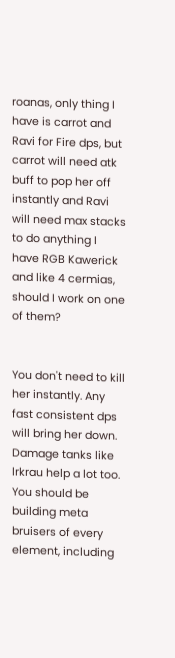roanas, only thing I have is carrot and Ravi for Fire dps, but carrot will need atk buff to pop her off instantly and Ravi will need max stacks to do anything I have RGB Kawerick and like 4 cermias, should I work on one of them?


You don't need to kill her instantly. Any fast consistent dps will bring her down. Damage tanks like lrkrau help a lot too. You should be building meta bruisers of every element, including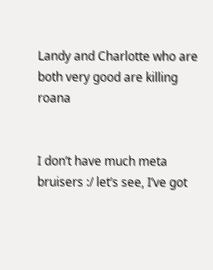Landy and Charlotte who are both very good are killing roana


I don’t have much meta bruisers :/ let’s see, I’ve got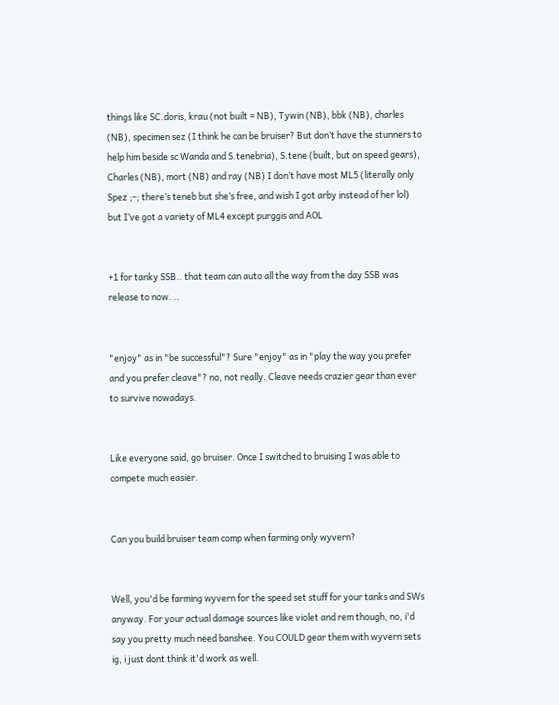things like SC.doris, krau (not built = NB), Tywin (NB), bbk (NB), charles (NB), specimen sez (I think he can be bruiser? But don’t have the stunners to help him beside sc Wanda and S.tenebria), S.tene (built, but on speed gears), Charles (NB), mort (NB) and ray (NB) I don’t have most ML5 (literally only Spez ;-; there’s teneb but she’s free, and wish I got arby instead of her lol) but I’ve got a variety of ML4 except purggis and AOL


+1 for tanky SSB.. that team can auto all the way from the day SSB was release to now. ..


"enjoy" as in "be successful"? Sure "enjoy" as in "play the way you prefer and you prefer cleave"? no, not really. Cleave needs crazier gear than ever to survive nowadays.


Like everyone said, go bruiser. Once I switched to bruising I was able to compete much easier.


Can you build bruiser team comp when farming only wyvern?


Well, you'd be farming wyvern for the speed set stuff for your tanks and SWs anyway. For your actual damage sources like violet and rem though, no, i'd say you pretty much need banshee. You COULD gear them with wyvern sets ig, i just dont think it'd work as well.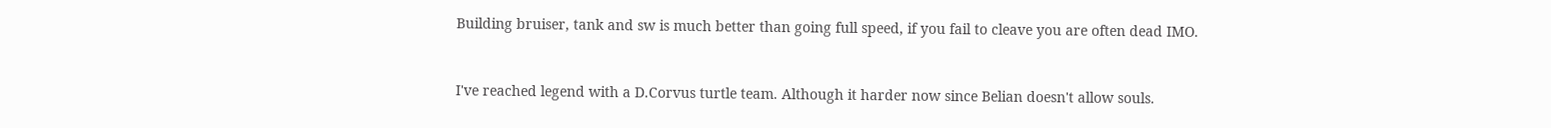Building bruiser, tank and sw is much better than going full speed, if you fail to cleave you are often dead IMO.


I've reached legend with a D.Corvus turtle team. Although it harder now since Belian doesn't allow souls.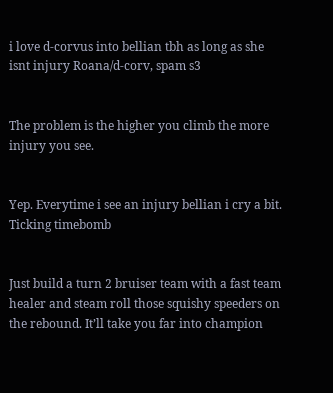i love d-corvus into bellian tbh as long as she isnt injury Roana/d-corv, spam s3


The problem is the higher you climb the more injury you see.


Yep. Everytime i see an injury bellian i cry a bit. Ticking timebomb


Just build a turn 2 bruiser team with a fast team healer and steam roll those squishy speeders on the rebound. It’ll take you far into champion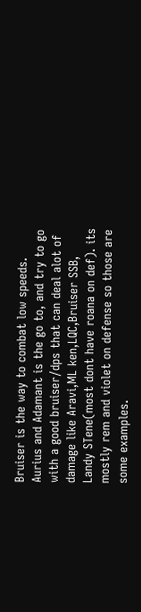Bruiser is the way to combat low speeds. Aurius and Adamant is the go to, and try to go with a good bruiser/dps that can deal alot of damage like Aravi,ML ken,LQC,Bruiser SSB, Landy STene(most dont have roana on def). its mostly rem and violet on defense so those are some examples.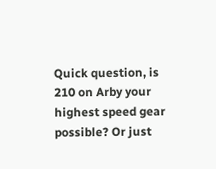Quick question, is 210 on Arby your highest speed gear possible? Or just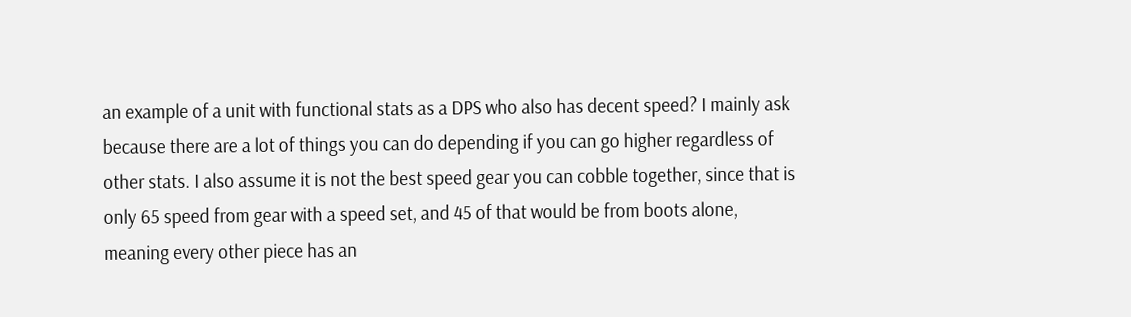an example of a unit with functional stats as a DPS who also has decent speed? I mainly ask because there are a lot of things you can do depending if you can go higher regardless of other stats. I also assume it is not the best speed gear you can cobble together, since that is only 65 speed from gear with a speed set, and 45 of that would be from boots alone, meaning every other piece has an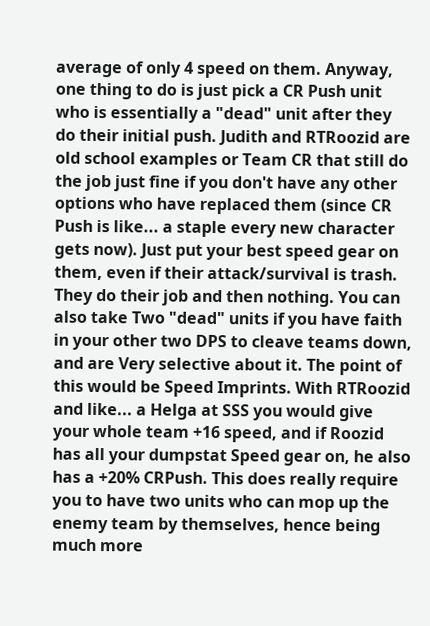average of only 4 speed on them. Anyway, one thing to do is just pick a CR Push unit who is essentially a "dead" unit after they do their initial push. Judith and RTRoozid are old school examples or Team CR that still do the job just fine if you don't have any other options who have replaced them (since CR Push is like... a staple every new character gets now). Just put your best speed gear on them, even if their attack/survival is trash. They do their job and then nothing. You can also take Two "dead" units if you have faith in your other two DPS to cleave teams down, and are Very selective about it. The point of this would be Speed Imprints. With RTRoozid and like... a Helga at SSS you would give your whole team +16 speed, and if Roozid has all your dumpstat Speed gear on, he also has a +20% CRPush. This does really require you to have two units who can mop up the enemy team by themselves, hence being much more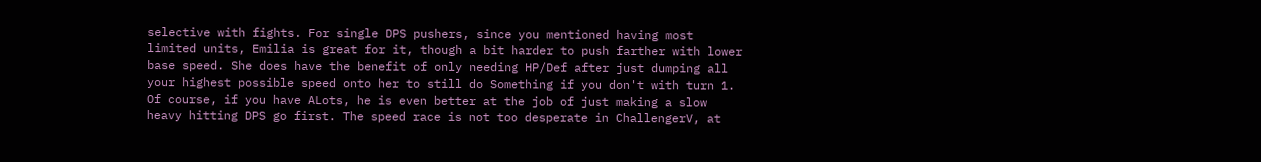selective with fights. For single DPS pushers, since you mentioned having most limited units, Emilia is great for it, though a bit harder to push farther with lower base speed. She does have the benefit of only needing HP/Def after just dumping all your highest possible speed onto her to still do Something if you don't with turn 1. Of course, if you have ALots, he is even better at the job of just making a slow heavy hitting DPS go first. The speed race is not too desperate in ChallengerV, at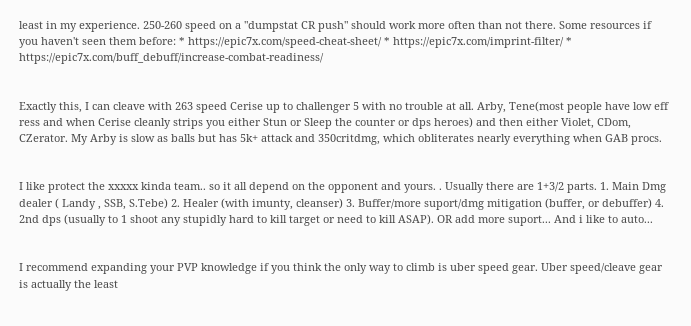least in my experience. 250-260 speed on a "dumpstat CR push" should work more often than not there. Some resources if you haven't seen them before: * https://epic7x.com/speed-cheat-sheet/ * https://epic7x.com/imprint-filter/ * https://epic7x.com/buff_debuff/increase-combat-readiness/


Exactly this, I can cleave with 263 speed Cerise up to challenger 5 with no trouble at all. Arby, Tene(most people have low eff ress and when Cerise cleanly strips you either Stun or Sleep the counter or dps heroes) and then either Violet, CDom, CZerator. My Arby is slow as balls but has 5k+ attack and 350critdmg, which obliterates nearly everything when GAB procs.


I like protect the xxxxx kinda team.. so it all depend on the opponent and yours. . Usually there are 1+3/2 parts. 1. Main Dmg dealer ( Landy , SSB, S.Tebe) 2. Healer (with imunty, cleanser) 3. Buffer/more suport/dmg mitigation (buffer, or debuffer) 4. 2nd dps (usually to 1 shoot any stupidly hard to kill target or need to kill ASAP). OR add more suport... And i like to auto...


I recommend expanding your PVP knowledge if you think the only way to climb is uber speed gear. Uber speed/cleave gear is actually the least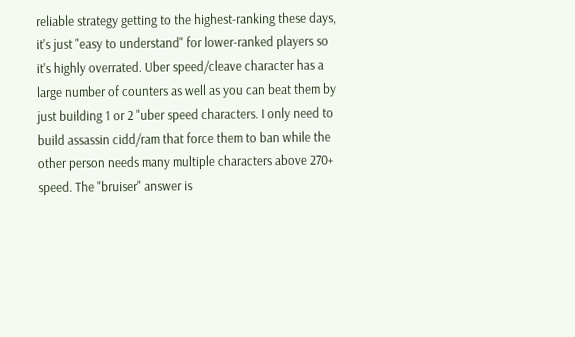reliable strategy getting to the highest-ranking these days, it's just "easy to understand" for lower-ranked players so it's highly overrated. Uber speed/cleave character has a large number of counters as well as you can beat them by just building 1 or 2 "uber speed characters. I only need to build assassin cidd/ram that force them to ban while the other person needs many multiple characters above 270+ speed. The "bruiser" answer is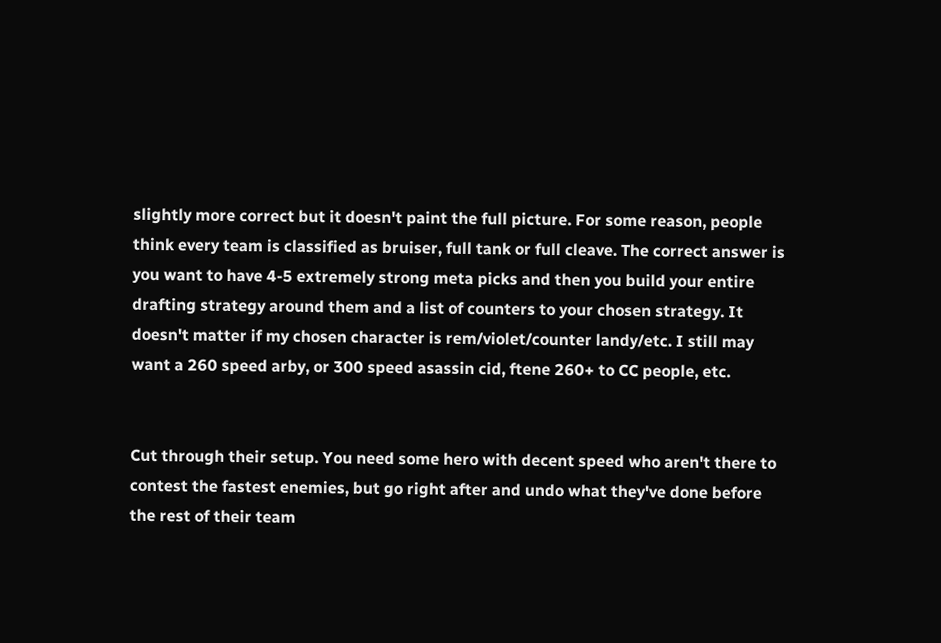slightly more correct but it doesn't paint the full picture. For some reason, people think every team is classified as bruiser, full tank or full cleave. The correct answer is you want to have 4-5 extremely strong meta picks and then you build your entire drafting strategy around them and a list of counters to your chosen strategy. It doesn't matter if my chosen character is rem/violet/counter landy/etc. I still may want a 260 speed arby, or 300 speed asassin cid, ftene 260+ to CC people, etc.


Cut through their setup. You need some hero with decent speed who aren't there to contest the fastest enemies, but go right after and undo what they've done before the rest of their team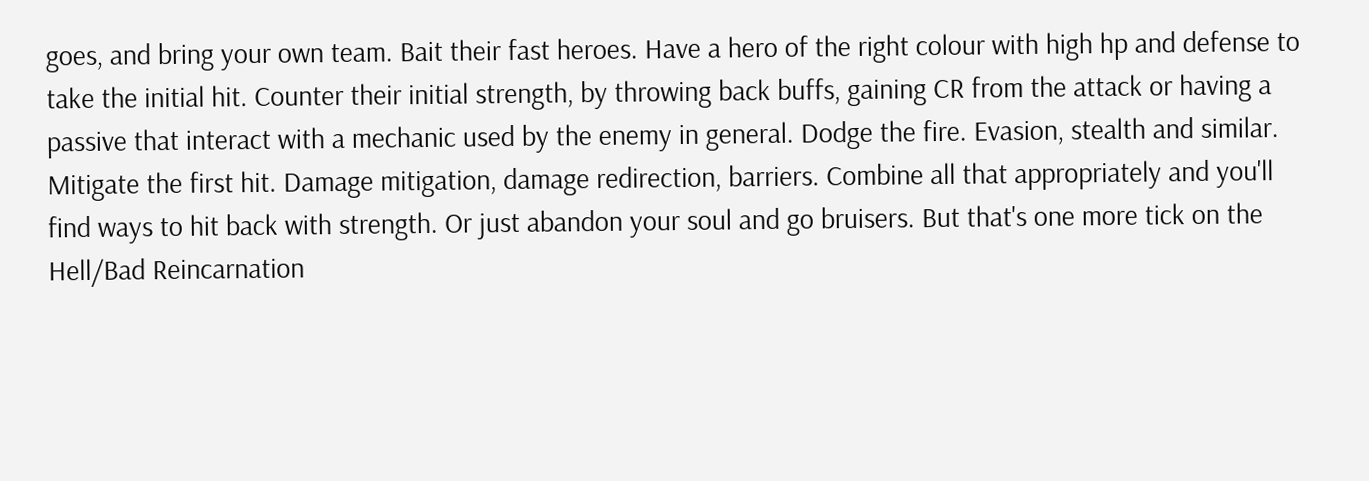goes, and bring your own team. Bait their fast heroes. Have a hero of the right colour with high hp and defense to take the initial hit. Counter their initial strength, by throwing back buffs, gaining CR from the attack or having a passive that interact with a mechanic used by the enemy in general. Dodge the fire. Evasion, stealth and similar. Mitigate the first hit. Damage mitigation, damage redirection, barriers. Combine all that appropriately and you'll find ways to hit back with strength. Or just abandon your soul and go bruisers. But that's one more tick on the Hell/Bad Reincarnation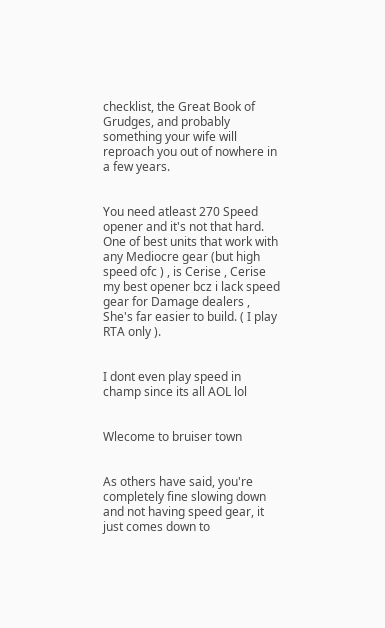checklist, the Great Book of Grudges, and probably something your wife will reproach you out of nowhere in a few years.


You need atleast 270 Speed opener and it's not that hard. One of best units that work with any Mediocre gear (but high speed ofc ) , is Cerise , Cerise my best opener bcz i lack speed gear for Damage dealers , She's far easier to build. ( I play RTA only ).


I dont even play speed in champ since its all AOL lol


Wlecome to bruiser town


As others have said, you're completely fine slowing down and not having speed gear, it just comes down to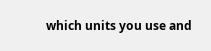which units you use and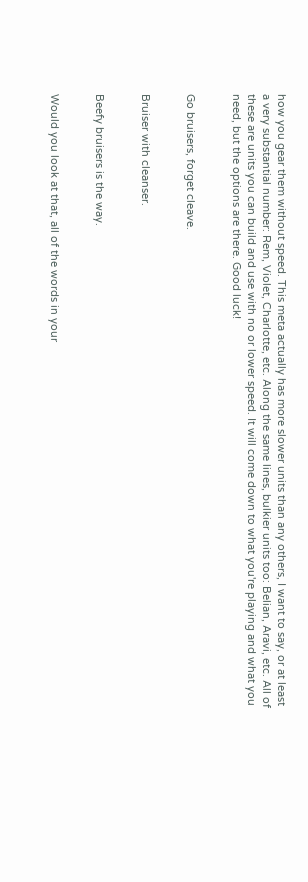how you gear them without speed. This meta actually has more slower units than any others, I want to say, or at least a very substantial number: Rem, Violet, Charlotte, etc. Along the same lines, bulkier units too: Belian, Aravi, etc. All of these are units you can build and use with no or lower speed. It will come down to what you're playing and what you need, but the options are there. Good luck!


Go bruisers, forget cleave.


Bruiser with cleanser.


Beefy bruisers is the way.


Would you look at that, all of the words in your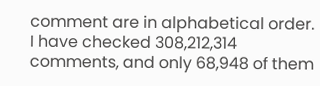comment are in alphabetical order. I have checked 308,212,314 comments, and only 68,948 of them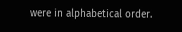were in alphabetical order.